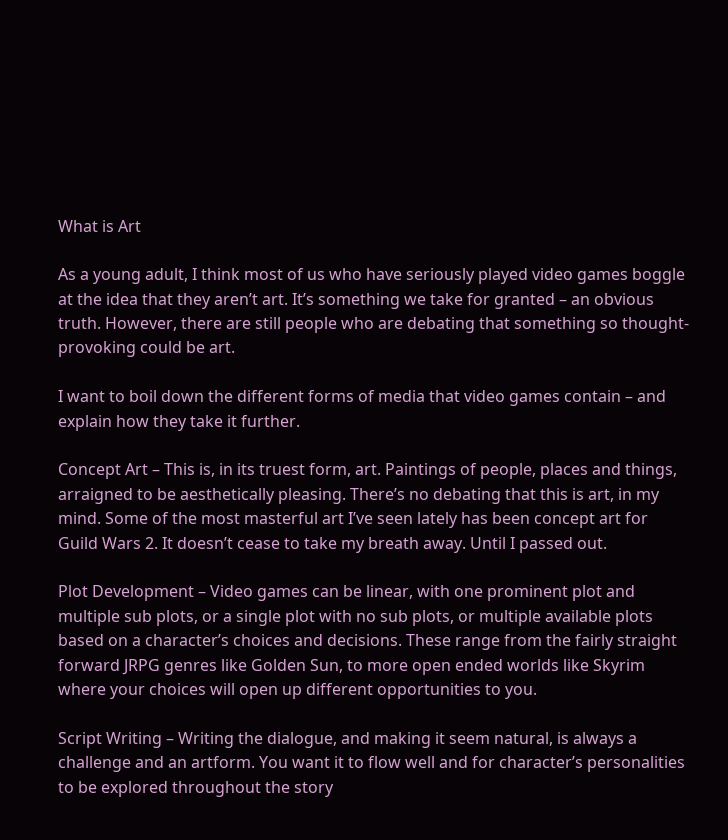What is Art

As a young adult, I think most of us who have seriously played video games boggle at the idea that they aren’t art. It’s something we take for granted – an obvious truth. However, there are still people who are debating that something so thought-provoking could be art.

I want to boil down the different forms of media that video games contain – and explain how they take it further.

Concept Art – This is, in its truest form, art. Paintings of people, places and things, arraigned to be aesthetically pleasing. There’s no debating that this is art, in my mind. Some of the most masterful art I’ve seen lately has been concept art for Guild Wars 2. It doesn’t cease to take my breath away. Until I passed out.

Plot Development – Video games can be linear, with one prominent plot and multiple sub plots, or a single plot with no sub plots, or multiple available plots based on a character’s choices and decisions. These range from the fairly straight forward JRPG genres like Golden Sun, to more open ended worlds like Skyrim where your choices will open up different opportunities to you.

Script Writing – Writing the dialogue, and making it seem natural, is always a challenge and an artform. You want it to flow well and for character’s personalities to be explored throughout the story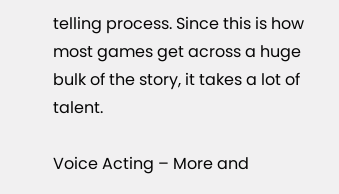telling process. Since this is how most games get across a huge bulk of the story, it takes a lot of talent.

Voice Acting – More and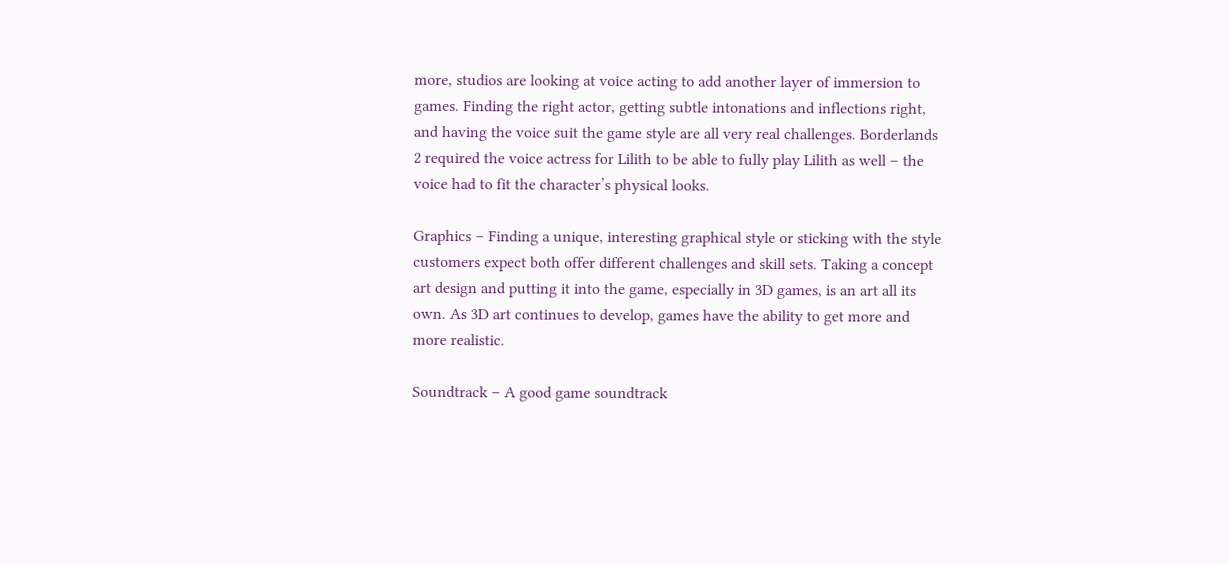more, studios are looking at voice acting to add another layer of immersion to games. Finding the right actor, getting subtle intonations and inflections right, and having the voice suit the game style are all very real challenges. Borderlands 2 required the voice actress for Lilith to be able to fully play Lilith as well – the voice had to fit the character’s physical looks.

Graphics – Finding a unique, interesting graphical style or sticking with the style customers expect both offer different challenges and skill sets. Taking a concept art design and putting it into the game, especially in 3D games, is an art all its own. As 3D art continues to develop, games have the ability to get more and more realistic.

Soundtrack – A good game soundtrack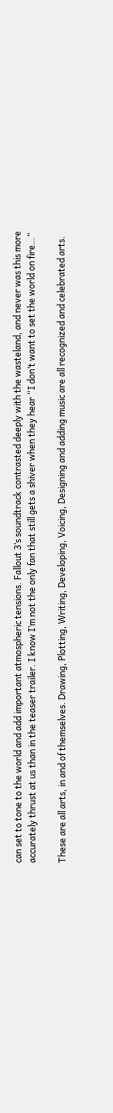can set to tone to the world and add important atmospheric tensions. Fallout 3’s soundtrack contrasted deeply with the wasteland, and never was this more accurately thrust at us than in the teaser trailer. I know I’m not the only fan that still gets a shiver when they hear “I don’t want to set the world on fire…”

These are all arts, in and of themselves. Drawing, Plotting, Writing, Developing, Voicing, Designing and adding music are all recognized and celebrated arts.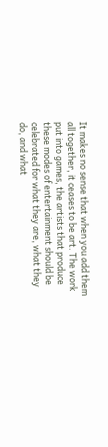It makes no sense that when you add them all together, it ceases to be art. The work put into games, the artists that produce these modes of entertainment should be celebrated for what they are, what they do, and what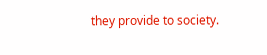they provide to society.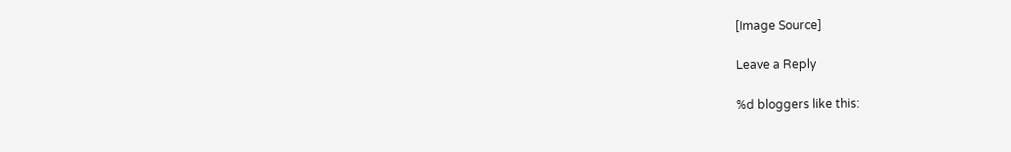[Image Source]

Leave a Reply

%d bloggers like this: